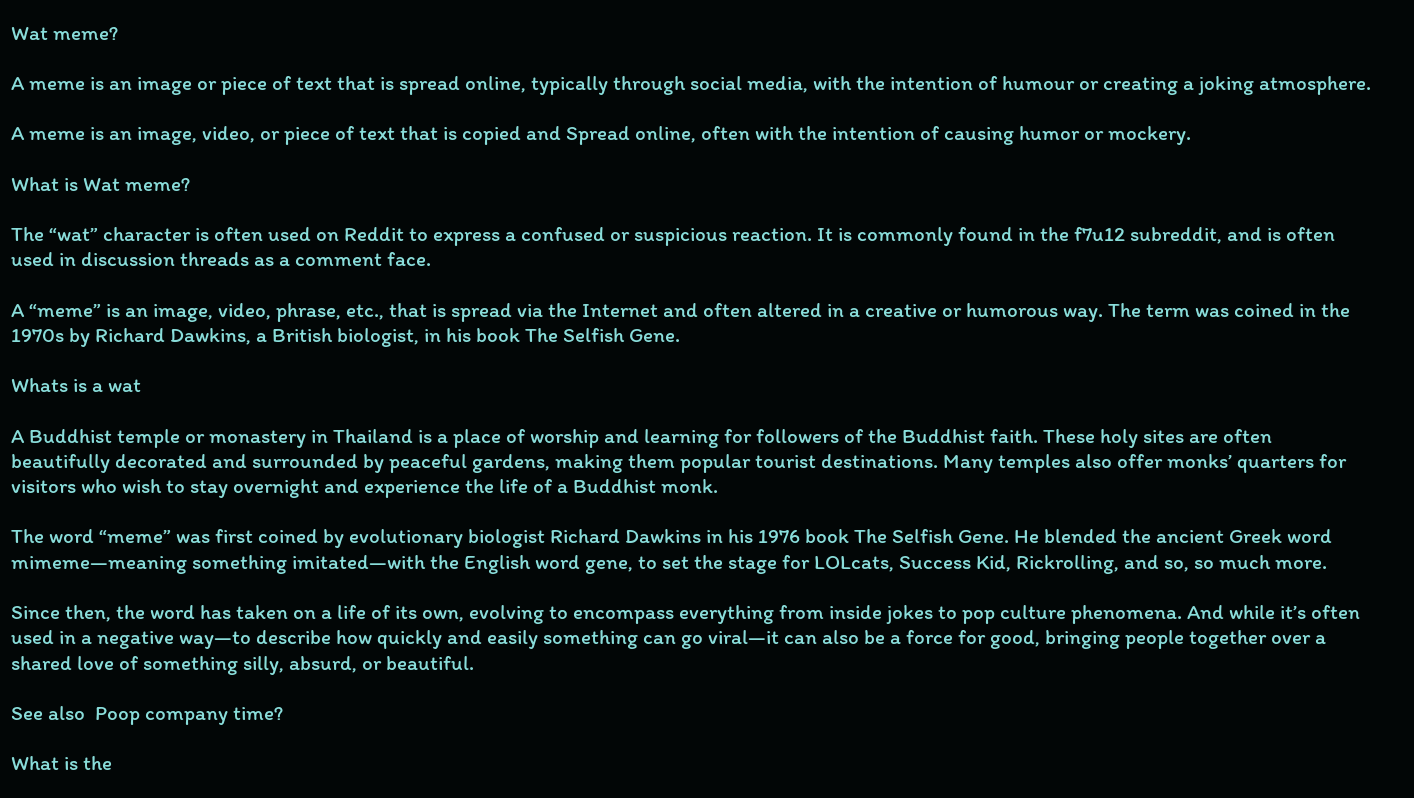Wat meme?

A meme is an image or piece of text that is spread online, typically through social media, with the intention of humour or creating a joking atmosphere.

A meme is an image, video, or piece of text that is copied and Spread online, often with the intention of causing humor or mockery.

What is Wat meme?

The “wat” character is often used on Reddit to express a confused or suspicious reaction. It is commonly found in the f7u12 subreddit, and is often used in discussion threads as a comment face.

A “meme” is an image, video, phrase, etc., that is spread via the Internet and often altered in a creative or humorous way. The term was coined in the 1970s by Richard Dawkins, a British biologist, in his book The Selfish Gene.

Whats is a wat

A Buddhist temple or monastery in Thailand is a place of worship and learning for followers of the Buddhist faith. These holy sites are often beautifully decorated and surrounded by peaceful gardens, making them popular tourist destinations. Many temples also offer monks’ quarters for visitors who wish to stay overnight and experience the life of a Buddhist monk.

The word “meme” was first coined by evolutionary biologist Richard Dawkins in his 1976 book The Selfish Gene. He blended the ancient Greek word mimeme—meaning something imitated—with the English word gene, to set the stage for LOLcats, Success Kid, Rickrolling, and so, so much more.

Since then, the word has taken on a life of its own, evolving to encompass everything from inside jokes to pop culture phenomena. And while it’s often used in a negative way—to describe how quickly and easily something can go viral—it can also be a force for good, bringing people together over a shared love of something silly, absurd, or beautiful.

See also  Poop company time?

What is the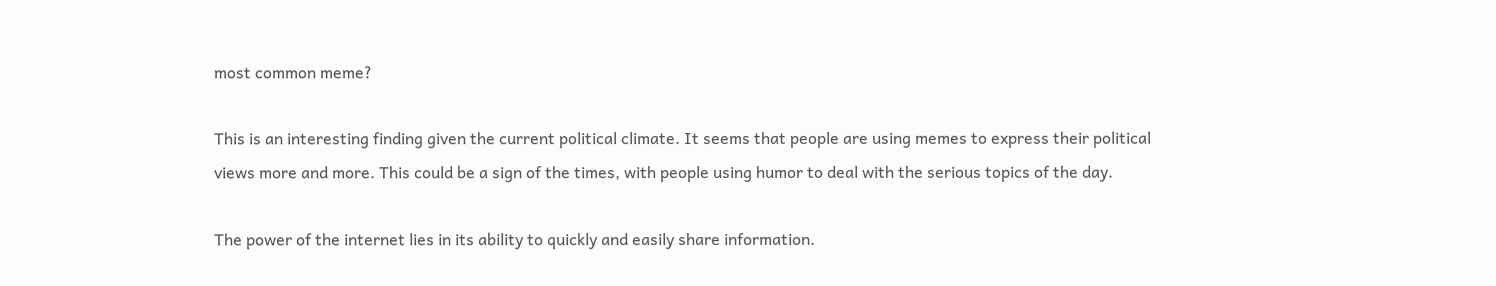most common meme?

This is an interesting finding given the current political climate. It seems that people are using memes to express their political views more and more. This could be a sign of the times, with people using humor to deal with the serious topics of the day.

The power of the internet lies in its ability to quickly and easily share information.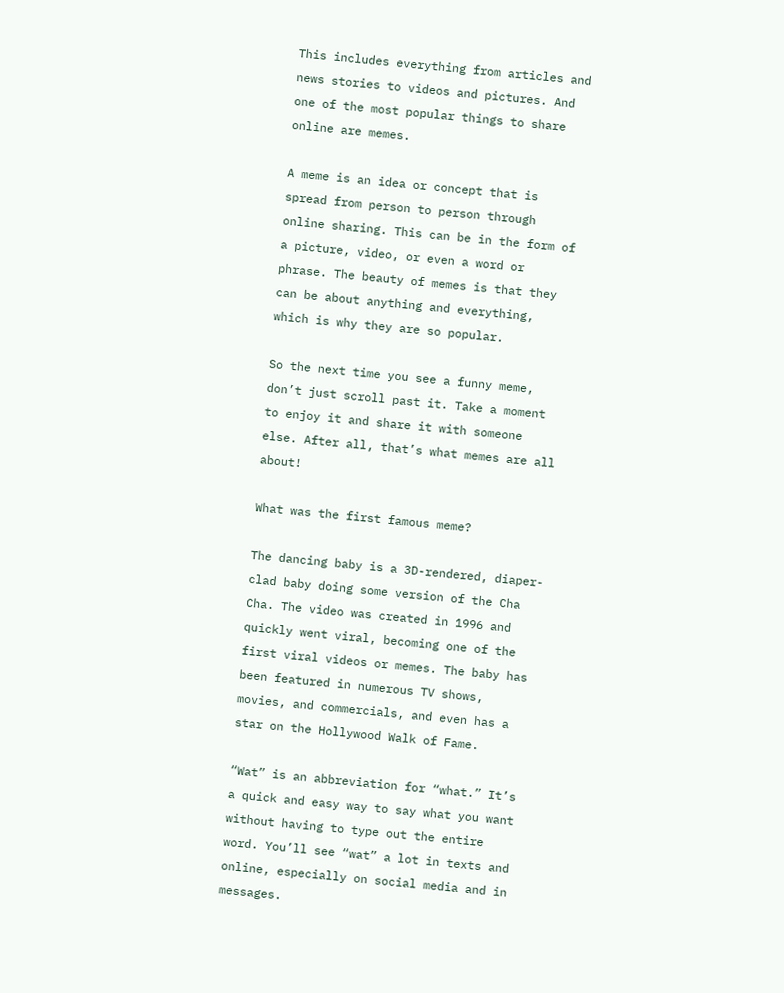This includes everything from articles and news stories to videos and pictures. And one of the most popular things to share online are memes.

A meme is an idea or concept that is spread from person to person through online sharing. This can be in the form of a picture, video, or even a word or phrase. The beauty of memes is that they can be about anything and everything, which is why they are so popular.

So the next time you see a funny meme, don’t just scroll past it. Take a moment to enjoy it and share it with someone else. After all, that’s what memes are all about!

What was the first famous meme?

The dancing baby is a 3D-rendered, diaper-clad baby doing some version of the Cha Cha. The video was created in 1996 and quickly went viral, becoming one of the first viral videos or memes. The baby has been featured in numerous TV shows, movies, and commercials, and even has a star on the Hollywood Walk of Fame.

“Wat” is an abbreviation for “what.” It’s a quick and easy way to say what you want without having to type out the entire word. You’ll see “wat” a lot in texts and online, especially on social media and in messages.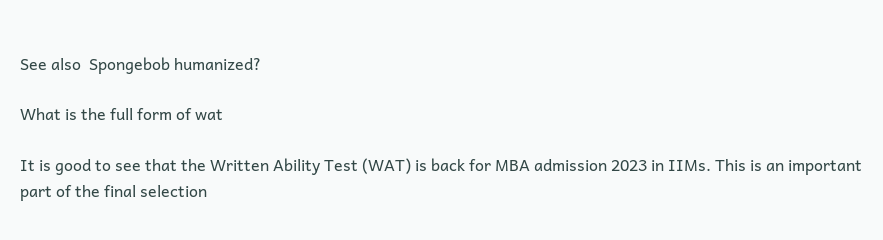See also  Spongebob humanized?

What is the full form of wat

It is good to see that the Written Ability Test (WAT) is back for MBA admission 2023 in IIMs. This is an important part of the final selection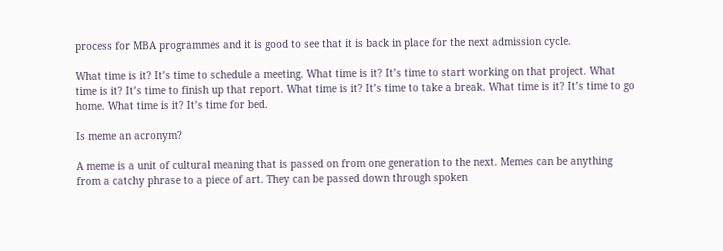process for MBA programmes and it is good to see that it is back in place for the next admission cycle.

What time is it? It’s time to schedule a meeting. What time is it? It’s time to start working on that project. What time is it? It’s time to finish up that report. What time is it? It’s time to take a break. What time is it? It’s time to go home. What time is it? It’s time for bed.

Is meme an acronym?

A meme is a unit of cultural meaning that is passed on from one generation to the next. Memes can be anything from a catchy phrase to a piece of art. They can be passed down through spoken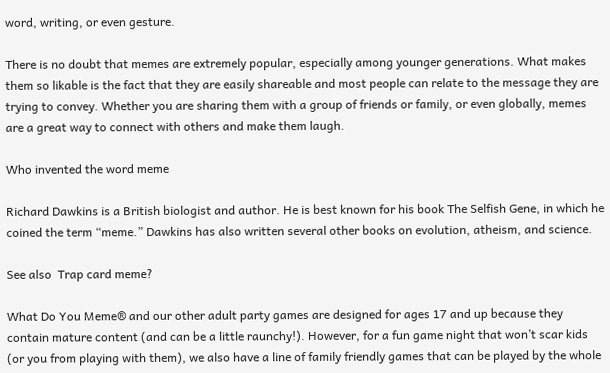word, writing, or even gesture.

There is no doubt that memes are extremely popular, especially among younger generations. What makes them so likable is the fact that they are easily shareable and most people can relate to the message they are trying to convey. Whether you are sharing them with a group of friends or family, or even globally, memes are a great way to connect with others and make them laugh.

Who invented the word meme

Richard Dawkins is a British biologist and author. He is best known for his book The Selfish Gene, in which he coined the term “meme.” Dawkins has also written several other books on evolution, atheism, and science.

See also  Trap card meme?

What Do You Meme® and our other adult party games are designed for ages 17 and up because they contain mature content (and can be a little raunchy!). However, for a fun game night that won’t scar kids (or you from playing with them), we also have a line of family friendly games that can be played by the whole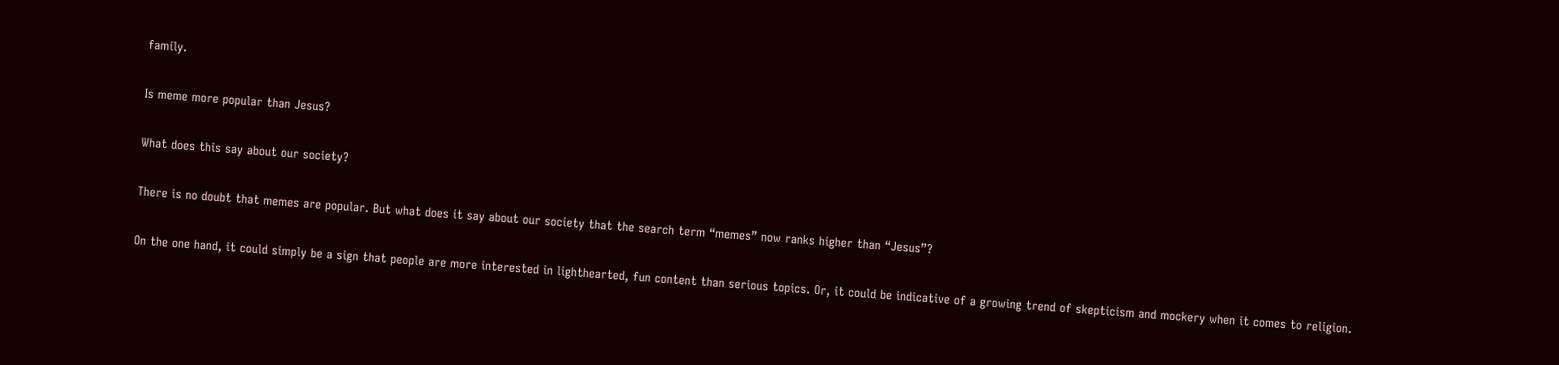family.

Is meme more popular than Jesus?

What does this say about our society?

There is no doubt that memes are popular. But what does it say about our society that the search term “memes” now ranks higher than “Jesus”?

On the one hand, it could simply be a sign that people are more interested in lighthearted, fun content than serious topics. Or, it could be indicative of a growing trend of skepticism and mockery when it comes to religion.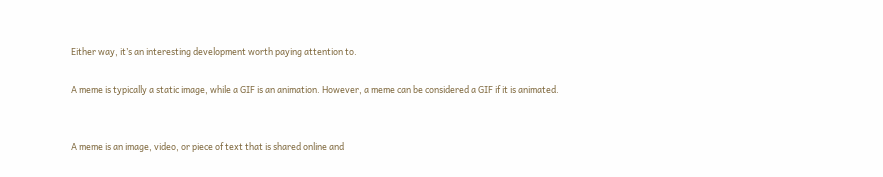Either way, it’s an interesting development worth paying attention to.

A meme is typically a static image, while a GIF is an animation. However, a meme can be considered a GIF if it is animated.


A meme is an image, video, or piece of text that is shared online and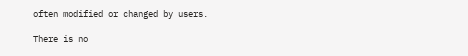often modified or changed by users.

There is no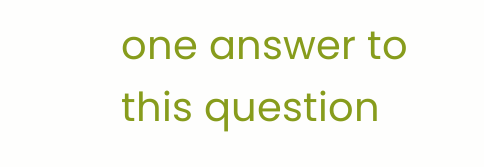one answer to this question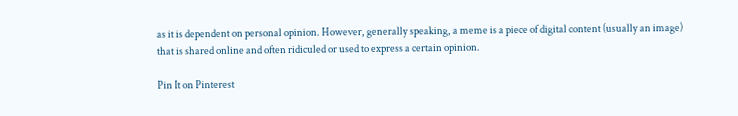as it is dependent on personal opinion. However, generally speaking, a meme is a piece of digital content (usually an image) that is shared online and often ridiculed or used to express a certain opinion.

Pin It on Pinterest